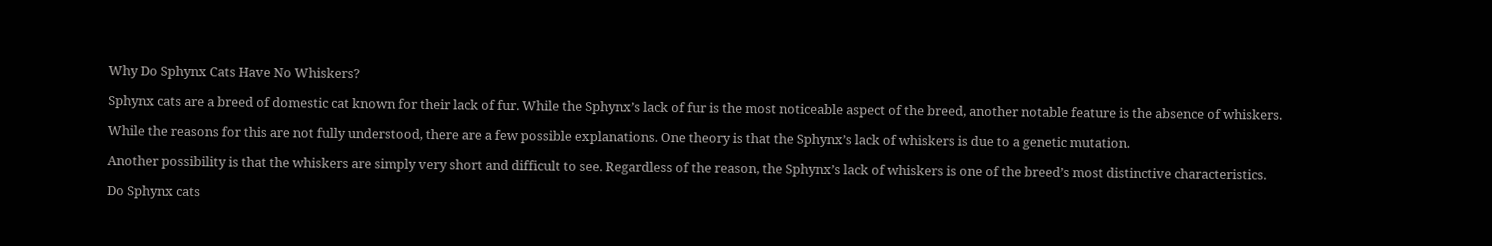Why Do Sphynx Cats Have No Whiskers?

Sphynx cats are a breed of domestic cat known for their lack of fur. While the Sphynx’s lack of fur is the most noticeable aspect of the breed, another notable feature is the absence of whiskers.

While the reasons for this are not fully understood, there are a few possible explanations. One theory is that the Sphynx’s lack of whiskers is due to a genetic mutation.

Another possibility is that the whiskers are simply very short and difficult to see. Regardless of the reason, the Sphynx’s lack of whiskers is one of the breed’s most distinctive characteristics.

Do Sphynx cats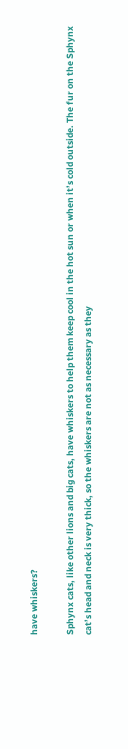have whiskers?

Sphynx cats, like other lions and big cats, have whiskers to help them keep cool in the hot sun or when it’s cold outside. The fur on the Sphynx cat’s head and neck is very thick, so the whiskers are not as necessary as they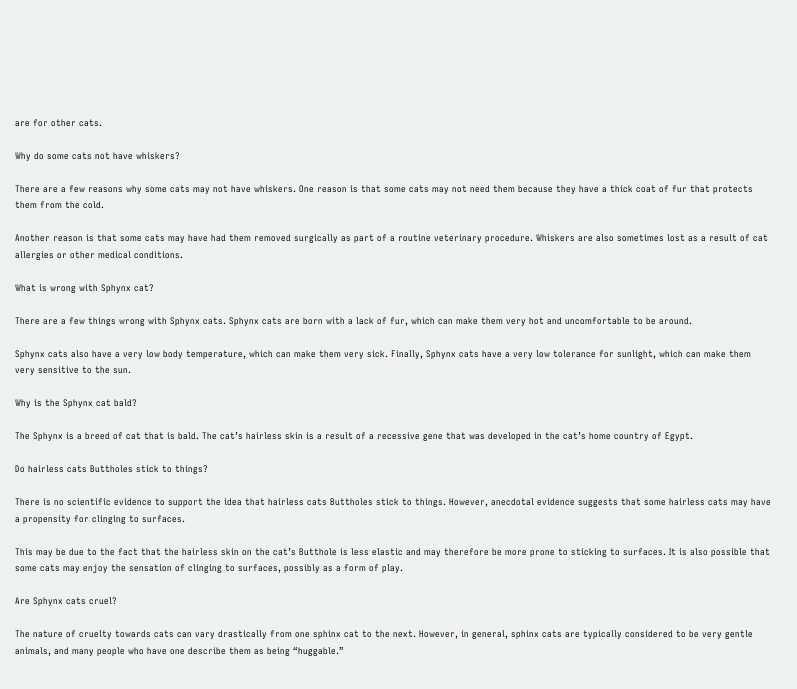are for other cats.

Why do some cats not have whiskers?

There are a few reasons why some cats may not have whiskers. One reason is that some cats may not need them because they have a thick coat of fur that protects them from the cold.

Another reason is that some cats may have had them removed surgically as part of a routine veterinary procedure. Whiskers are also sometimes lost as a result of cat allergies or other medical conditions.

What is wrong with Sphynx cat?

There are a few things wrong with Sphynx cats. Sphynx cats are born with a lack of fur, which can make them very hot and uncomfortable to be around.

Sphynx cats also have a very low body temperature, which can make them very sick. Finally, Sphynx cats have a very low tolerance for sunlight, which can make them very sensitive to the sun.

Why is the Sphynx cat bald?

The Sphynx is a breed of cat that is bald. The cat’s hairless skin is a result of a recessive gene that was developed in the cat’s home country of Egypt.

Do hairless cats Buttholes stick to things?

There is no scientific evidence to support the idea that hairless cats Buttholes stick to things. However, anecdotal evidence suggests that some hairless cats may have a propensity for clinging to surfaces.

This may be due to the fact that the hairless skin on the cat’s Butthole is less elastic and may therefore be more prone to sticking to surfaces. It is also possible that some cats may enjoy the sensation of clinging to surfaces, possibly as a form of play.

Are Sphynx cats cruel?

The nature of cruelty towards cats can vary drastically from one sphinx cat to the next. However, in general, sphinx cats are typically considered to be very gentle animals, and many people who have one describe them as being “huggable.”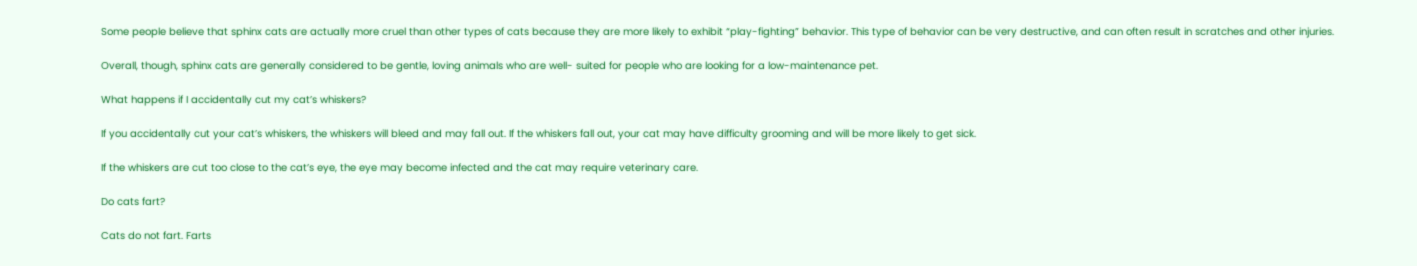Some people believe that sphinx cats are actually more cruel than other types of cats because they are more likely to exhibit “play-fighting” behavior. This type of behavior can be very destructive, and can often result in scratches and other injuries.

Overall, though, sphinx cats are generally considered to be gentle, loving animals who are well- suited for people who are looking for a low-maintenance pet.

What happens if I accidentally cut my cat’s whiskers?

If you accidentally cut your cat’s whiskers, the whiskers will bleed and may fall out. If the whiskers fall out, your cat may have difficulty grooming and will be more likely to get sick.

If the whiskers are cut too close to the cat’s eye, the eye may become infected and the cat may require veterinary care.

Do cats fart?

Cats do not fart. Farts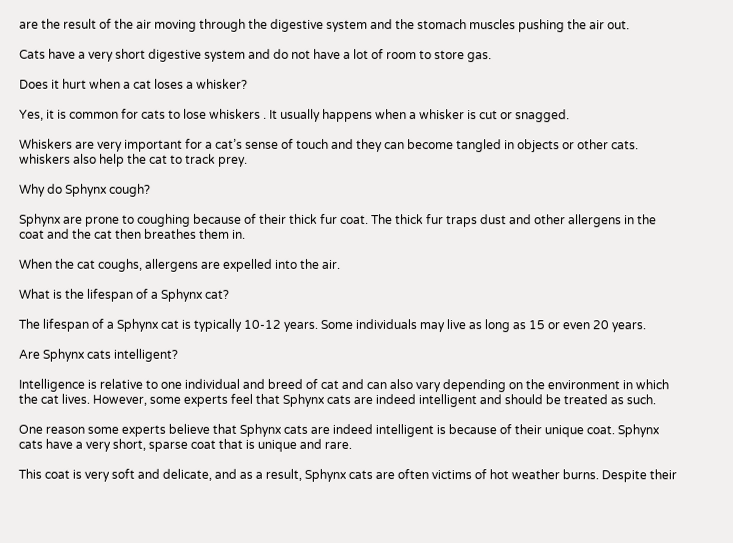are the result of the air moving through the digestive system and the stomach muscles pushing the air out.

Cats have a very short digestive system and do not have a lot of room to store gas.

Does it hurt when a cat loses a whisker?

Yes, it is common for cats to lose whiskers . It usually happens when a whisker is cut or snagged.

Whiskers are very important for a cat’s sense of touch and they can become tangled in objects or other cats. whiskers also help the cat to track prey.

Why do Sphynx cough?

Sphynx are prone to coughing because of their thick fur coat. The thick fur traps dust and other allergens in the coat and the cat then breathes them in.

When the cat coughs, allergens are expelled into the air.

What is the lifespan of a Sphynx cat?

The lifespan of a Sphynx cat is typically 10-12 years. Some individuals may live as long as 15 or even 20 years.

Are Sphynx cats intelligent?

Intelligence is relative to one individual and breed of cat and can also vary depending on the environment in which the cat lives. However, some experts feel that Sphynx cats are indeed intelligent and should be treated as such.

One reason some experts believe that Sphynx cats are indeed intelligent is because of their unique coat. Sphynx cats have a very short, sparse coat that is unique and rare.

This coat is very soft and delicate, and as a result, Sphynx cats are often victims of hot weather burns. Despite their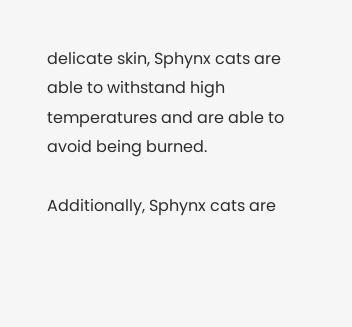delicate skin, Sphynx cats are able to withstand high temperatures and are able to avoid being burned.

Additionally, Sphynx cats are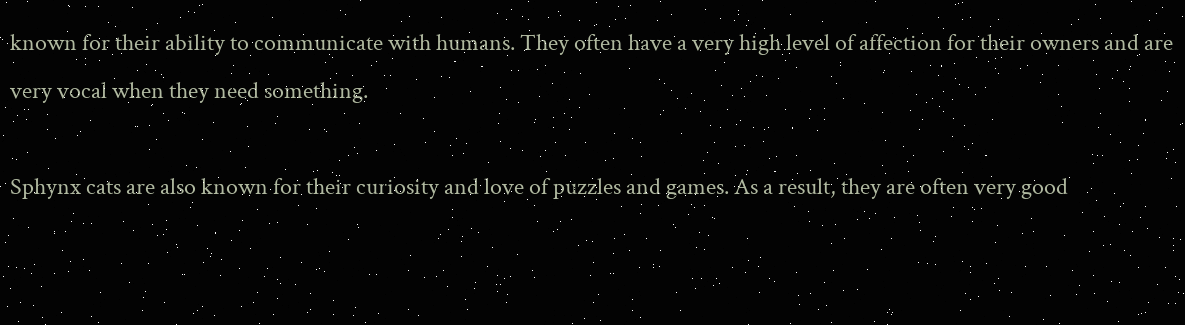known for their ability to communicate with humans. They often have a very high level of affection for their owners and are very vocal when they need something.

Sphynx cats are also known for their curiosity and love of puzzles and games. As a result, they are often very good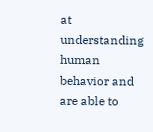at understanding human behavior and are able to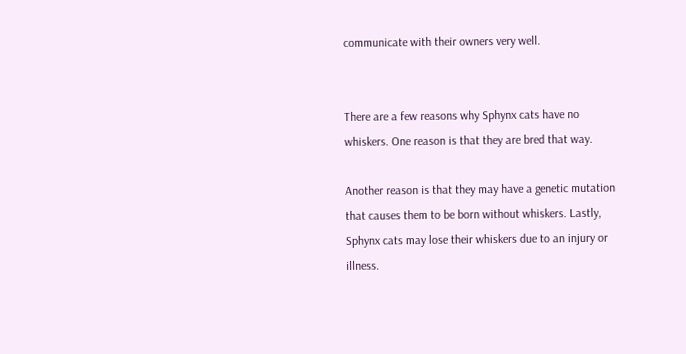communicate with their owners very well.


There are a few reasons why Sphynx cats have no whiskers. One reason is that they are bred that way.

Another reason is that they may have a genetic mutation that causes them to be born without whiskers. Lastly, Sphynx cats may lose their whiskers due to an injury or illness.